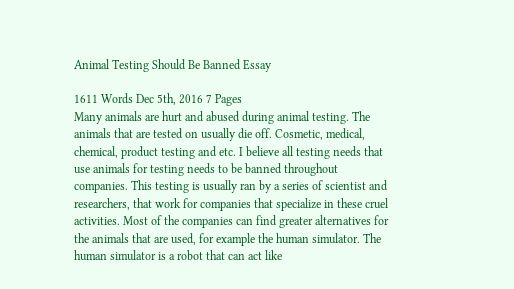Animal Testing Should Be Banned Essay

1611 Words Dec 5th, 2016 7 Pages
Many animals are hurt and abused during animal testing. The animals that are tested on usually die off. Cosmetic, medical, chemical, product testing and etc. I believe all testing needs that use animals for testing needs to be banned throughout companies. This testing is usually ran by a series of scientist and researchers, that work for companies that specialize in these cruel activities. Most of the companies can find greater alternatives for the animals that are used, for example the human simulator. The human simulator is a robot that can act like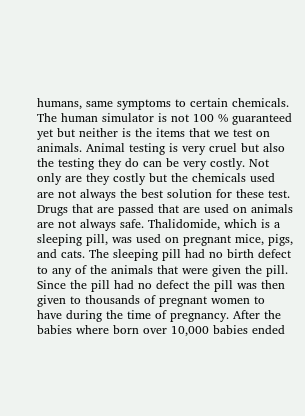humans, same symptoms to certain chemicals. The human simulator is not 100 % guaranteed yet but neither is the items that we test on animals. Animal testing is very cruel but also the testing they do can be very costly. Not only are they costly but the chemicals used are not always the best solution for these test. Drugs that are passed that are used on animals are not always safe. Thalidomide, which is a sleeping pill, was used on pregnant mice, pigs, and cats. The sleeping pill had no birth defect to any of the animals that were given the pill. Since the pill had no defect the pill was then given to thousands of pregnant women to have during the time of pregnancy. After the babies where born over 10,000 babies ended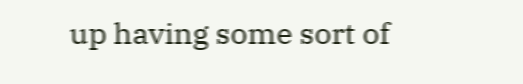up having some sort of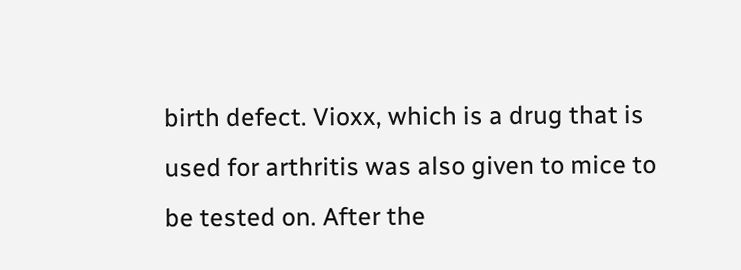birth defect. Vioxx, which is a drug that is used for arthritis was also given to mice to be tested on. After the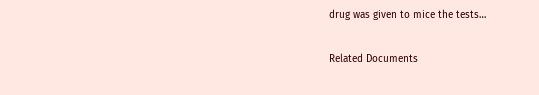drug was given to mice the tests…

Related Documents